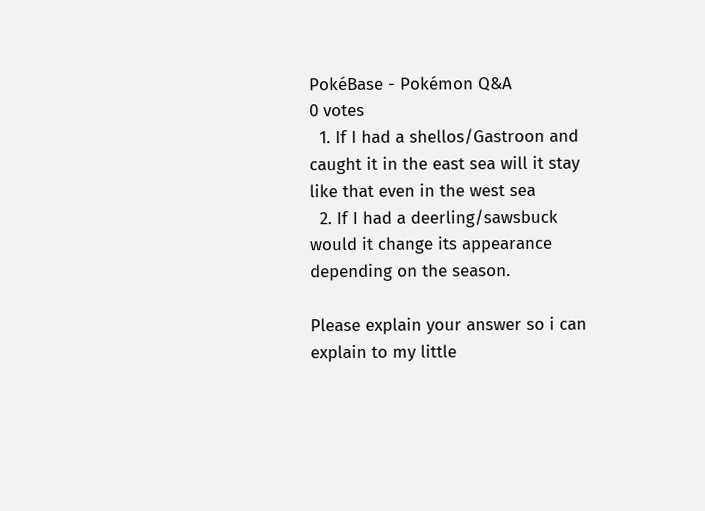PokéBase - Pokémon Q&A
0 votes
  1. If I had a shellos/Gastroon and caught it in the east sea will it stay like that even in the west sea
  2. If I had a deerling/sawsbuck would it change its appearance depending on the season.

Please explain your answer so i can explain to my little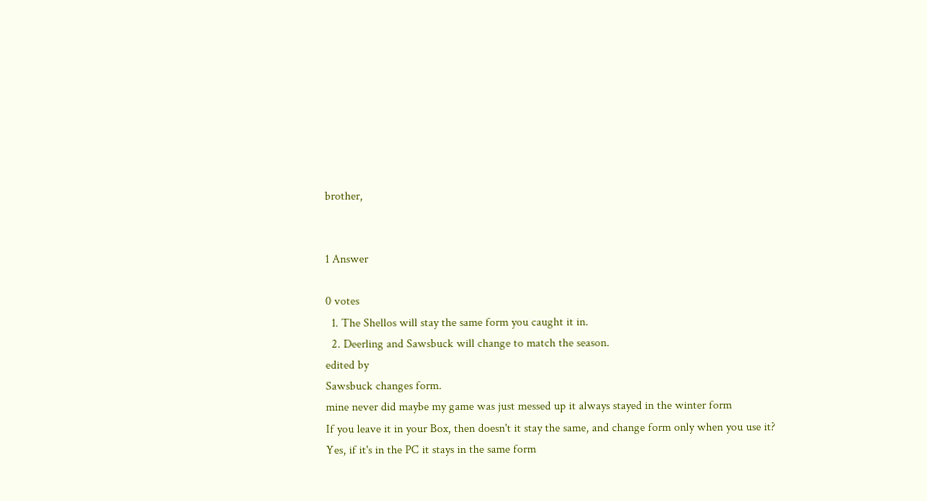brother,


1 Answer

0 votes
  1. The Shellos will stay the same form you caught it in.
  2. Deerling and Sawsbuck will change to match the season.
edited by
Sawsbuck changes form.
mine never did maybe my game was just messed up it always stayed in the winter form
If you leave it in your Box, then doesn't it stay the same, and change form only when you use it?
Yes, if it's in the PC it stays in the same form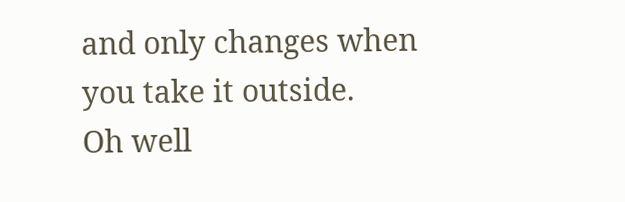and only changes when you take it outside.
Oh well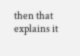then that explains it